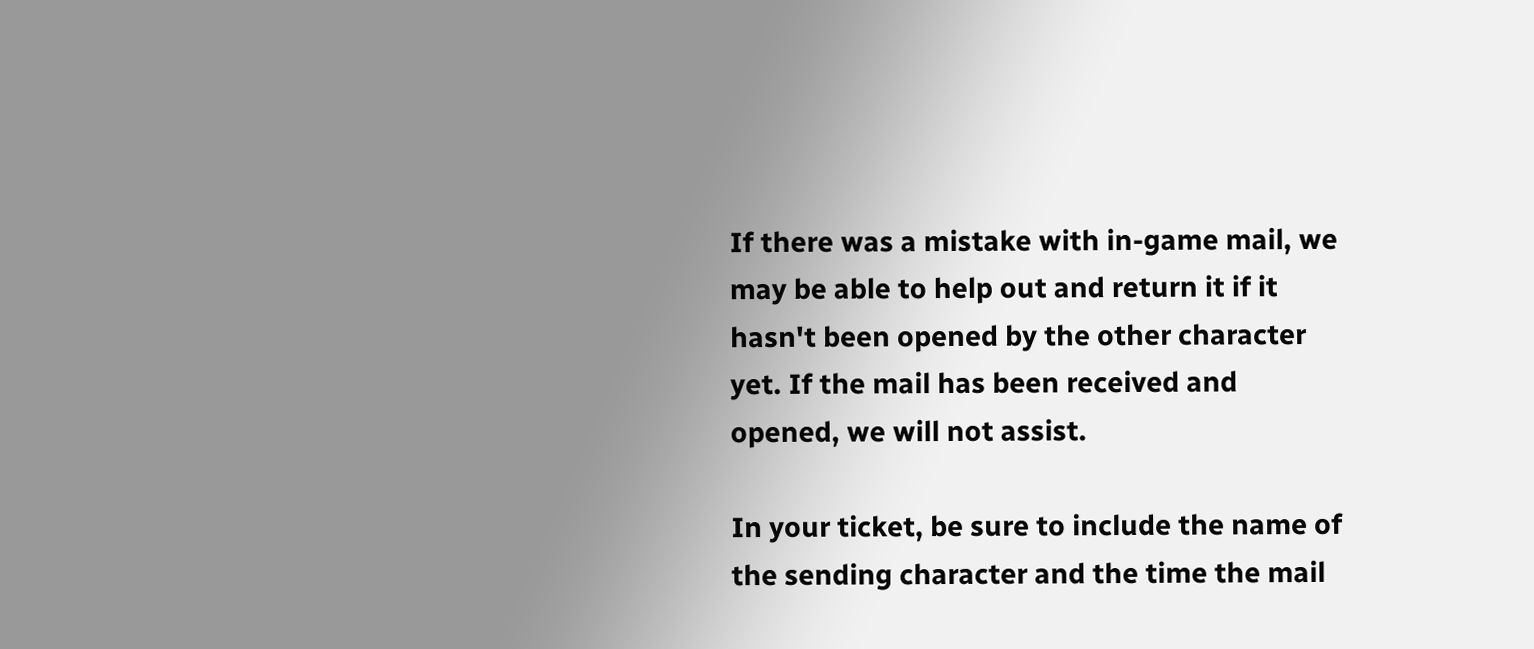If there was a mistake with in-game mail, we may be able to help out and return it if it hasn't been opened by the other character yet. If the mail has been received and opened, we will not assist.

In your ticket, be sure to include the name of the sending character and the time the mail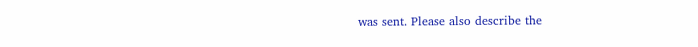was sent. Please also describe the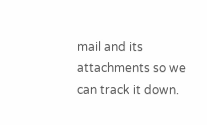mail and its attachments so we can track it down.